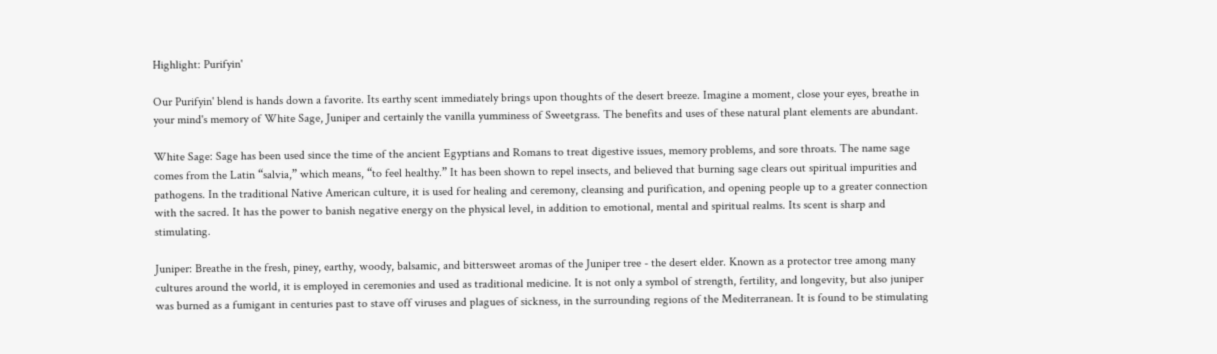Highlight: Purifyin'

Our Purifyin' blend is hands down a favorite. Its earthy scent immediately brings upon thoughts of the desert breeze. Imagine a moment, close your eyes, breathe in your mind's memory of White Sage, Juniper and certainly the vanilla yumminess of Sweetgrass. The benefits and uses of these natural plant elements are abundant.

White Sage: Sage has been used since the time of the ancient Egyptians and Romans to treat digestive issues, memory problems, and sore throats. The name sage comes from the Latin “salvia,” which means, “to feel healthy.” It has been shown to repel insects, and believed that burning sage clears out spiritual impurities and pathogens. In the traditional Native American culture, it is used for healing and ceremony, cleansing and purification, and opening people up to a greater connection with the sacred. It has the power to banish negative energy on the physical level, in addition to emotional, mental and spiritual realms. Its scent is sharp and stimulating.

Juniper: Breathe in the fresh, piney, earthy, woody, balsamic, and bittersweet aromas of the Juniper tree - the desert elder. Known as a protector tree among many cultures around the world, it is employed in ceremonies and used as traditional medicine. It is not only a symbol of strength, fertility, and longevity, but also juniper was burned as a fumigant in centuries past to stave off viruses and plagues of sickness, in the surrounding regions of the Mediterranean. It is found to be stimulating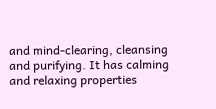and mind-clearing, cleansing and purifying. It has calming and relaxing properties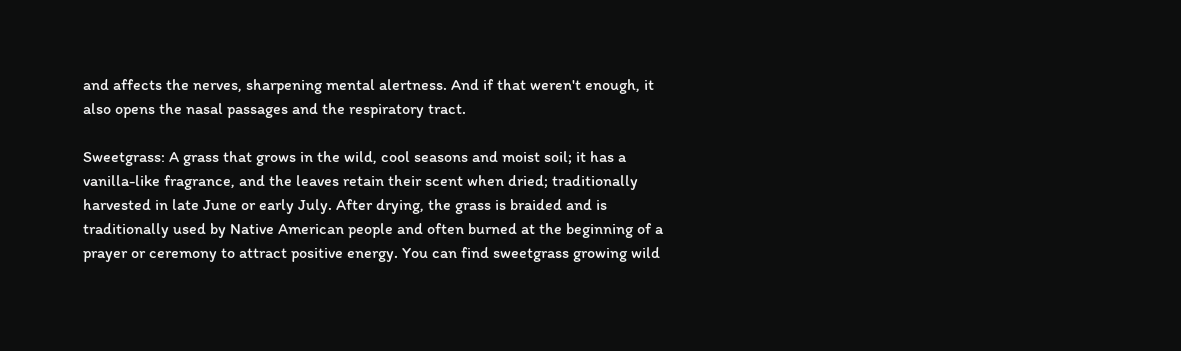and affects the nerves, sharpening mental alertness. And if that weren't enough, it also opens the nasal passages and the respiratory tract.

Sweetgrass: A grass that grows in the wild, cool seasons and moist soil; it has a vanilla-like fragrance, and the leaves retain their scent when dried; traditionally harvested in late June or early July. After drying, the grass is braided and is traditionally used by Native American people and often burned at the beginning of a prayer or ceremony to attract positive energy. You can find sweetgrass growing wild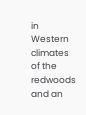in Western climates of the redwoods and an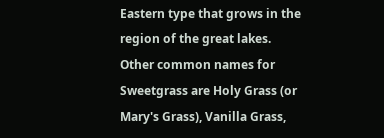Eastern type that grows in the region of the great lakes. Other common names for Sweetgrass are Holy Grass (or Mary's Grass), Vanilla Grass,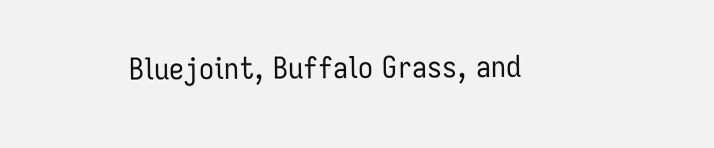Bluejoint, Buffalo Grass, and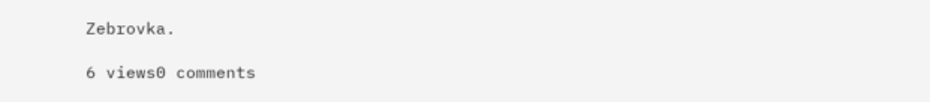Zebrovka.

6 views0 comments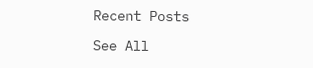Recent Posts

See All